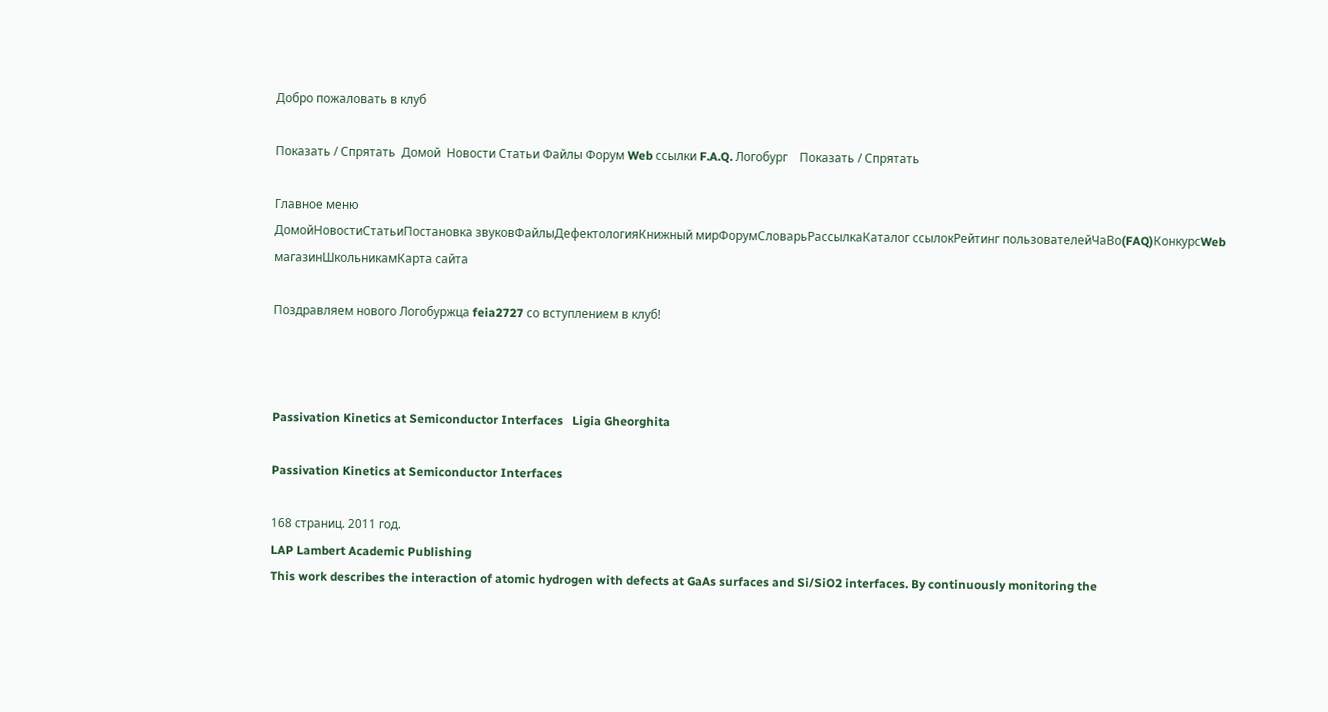Добро пожаловать в клуб

Показать / Спрятать  Домой  Новости Статьи Файлы Форум Web ссылки F.A.Q. Логобург    Показать / Спрятать

Главное меню
ДомойНовостиСтатьиПостановка звуковФайлыДефектологияКнижный мирФорумСловарьРассылкаКаталог ссылокРейтинг пользователейЧаВо(FAQ)КонкурсWeb магазинШкольникамКарта сайта

Поздравляем нового Логобуржца feia2727 со вступлением в клуб!



Passivation Kinetics at Semiconductor Interfaces   Ligia Gheorghita

Passivation Kinetics at Semiconductor Interfaces

168 страниц. 2011 год.
LAP Lambert Academic Publishing
This work describes the interaction of atomic hydrogen with defects at GaAs surfaces and Si/SiO2 interfaces. By continuously monitoring the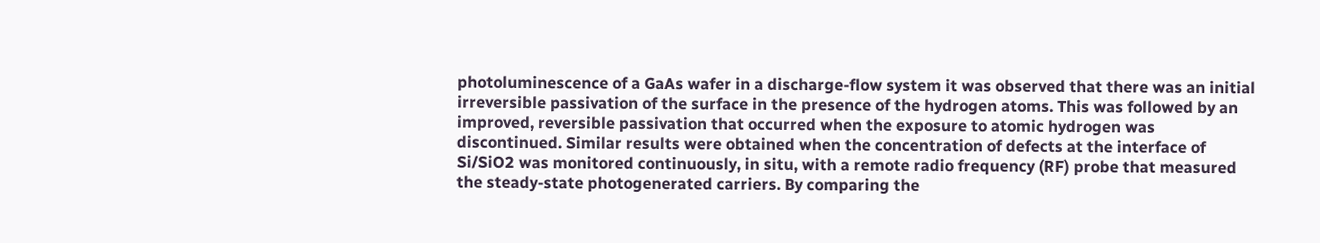photoluminescence of a GaAs wafer in a discharge-flow system it was observed that there was an initial irreversible passivation of the surface in the presence of the hydrogen atoms. This was followed by an improved, reversible passivation that occurred when the exposure to atomic hydrogen was discontinued. Similar results were obtained when the concentration of defects at the interface of Si/SiO2 was monitored continuously, in situ, with a remote radio frequency (RF) probe that measured the steady-state photogenerated carriers. By comparing the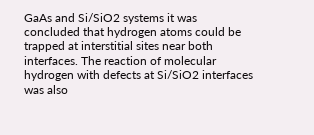GaAs and Si/SiO2 systems it was concluded that hydrogen atoms could be trapped at interstitial sites near both interfaces. The reaction of molecular hydrogen with defects at Si/SiO2 interfaces was also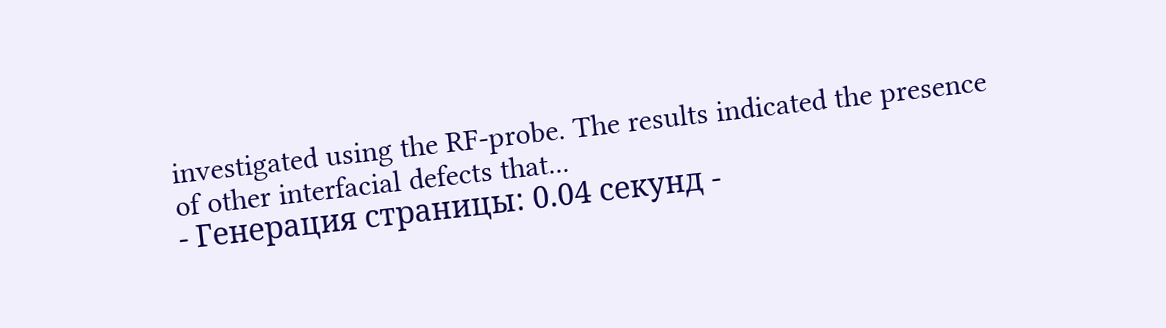investigated using the RF-probe. The results indicated the presence of other interfacial defects that...
- Генерация страницы: 0.04 секунд -